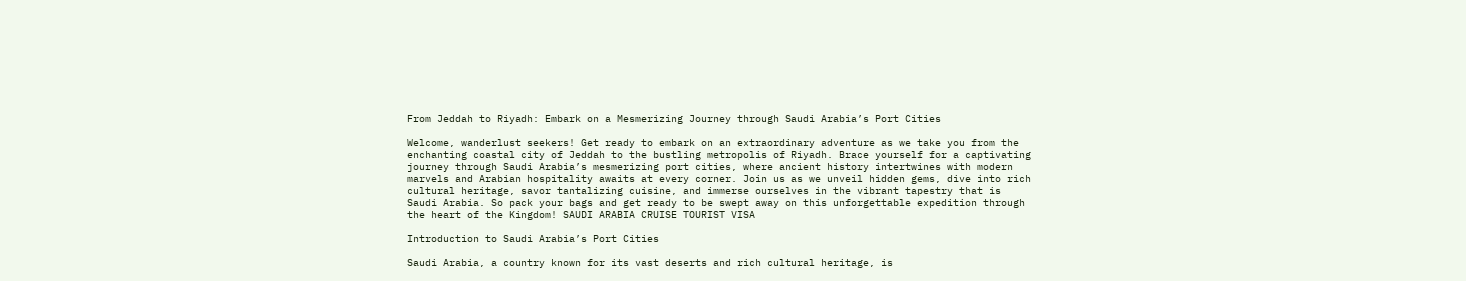From Jeddah to Riyadh: Embark on a Mesmerizing Journey through Saudi Arabia’s Port Cities

Welcome, wanderlust seekers! Get ready to embark on an extraordinary adventure as we take you from the enchanting coastal city of Jeddah to the bustling metropolis of Riyadh. Brace yourself for a captivating journey through Saudi Arabia’s mesmerizing port cities, where ancient history intertwines with modern marvels and Arabian hospitality awaits at every corner. Join us as we unveil hidden gems, dive into rich cultural heritage, savor tantalizing cuisine, and immerse ourselves in the vibrant tapestry that is Saudi Arabia. So pack your bags and get ready to be swept away on this unforgettable expedition through the heart of the Kingdom! SAUDI ARABIA CRUISE TOURIST VISA

Introduction to Saudi Arabia’s Port Cities

Saudi Arabia, a country known for its vast deserts and rich cultural heritage, is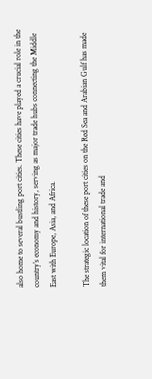also home to several bustling port cities. These cities have played a crucial role in the country’s economy and history, serving as major trade hubs connecting the Middle East with Europe, Asia, and Africa.

The strategic location of these port cities on the Red Sea and Arabian Gulf has made them vital for international trade and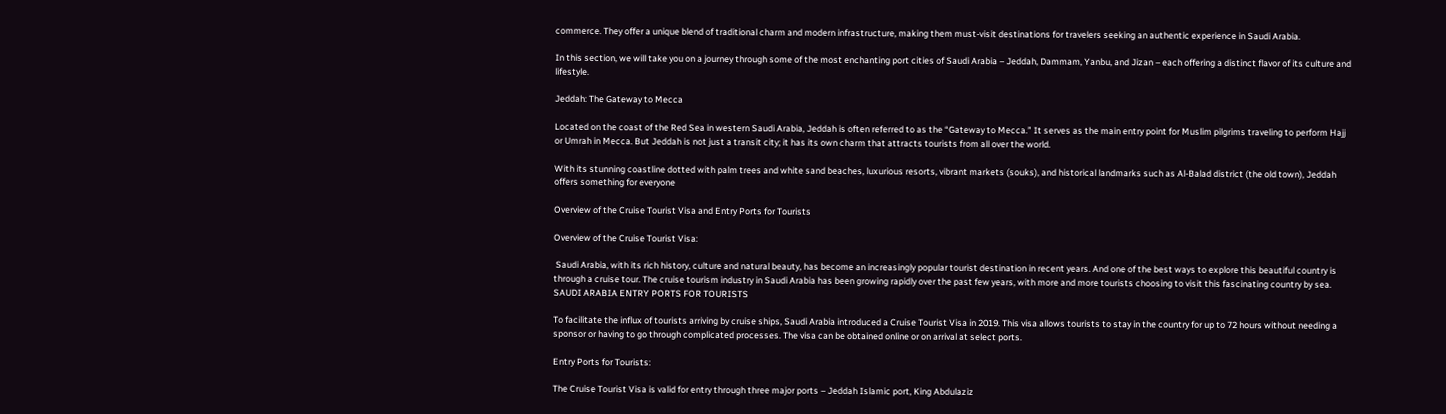commerce. They offer a unique blend of traditional charm and modern infrastructure, making them must-visit destinations for travelers seeking an authentic experience in Saudi Arabia.

In this section, we will take you on a journey through some of the most enchanting port cities of Saudi Arabia – Jeddah, Dammam, Yanbu, and Jizan – each offering a distinct flavor of its culture and lifestyle.

Jeddah: The Gateway to Mecca

Located on the coast of the Red Sea in western Saudi Arabia, Jeddah is often referred to as the “Gateway to Mecca.” It serves as the main entry point for Muslim pilgrims traveling to perform Hajj or Umrah in Mecca. But Jeddah is not just a transit city; it has its own charm that attracts tourists from all over the world.

With its stunning coastline dotted with palm trees and white sand beaches, luxurious resorts, vibrant markets (souks), and historical landmarks such as Al-Balad district (the old town), Jeddah offers something for everyone

Overview of the Cruise Tourist Visa and Entry Ports for Tourists

Overview of the Cruise Tourist Visa:

 Saudi Arabia, with its rich history, culture and natural beauty, has become an increasingly popular tourist destination in recent years. And one of the best ways to explore this beautiful country is through a cruise tour. The cruise tourism industry in Saudi Arabia has been growing rapidly over the past few years, with more and more tourists choosing to visit this fascinating country by sea. SAUDI ARABIA ENTRY PORTS FOR TOURISTS

To facilitate the influx of tourists arriving by cruise ships, Saudi Arabia introduced a Cruise Tourist Visa in 2019. This visa allows tourists to stay in the country for up to 72 hours without needing a sponsor or having to go through complicated processes. The visa can be obtained online or on arrival at select ports.

Entry Ports for Tourists:

The Cruise Tourist Visa is valid for entry through three major ports – Jeddah Islamic port, King Abdulaziz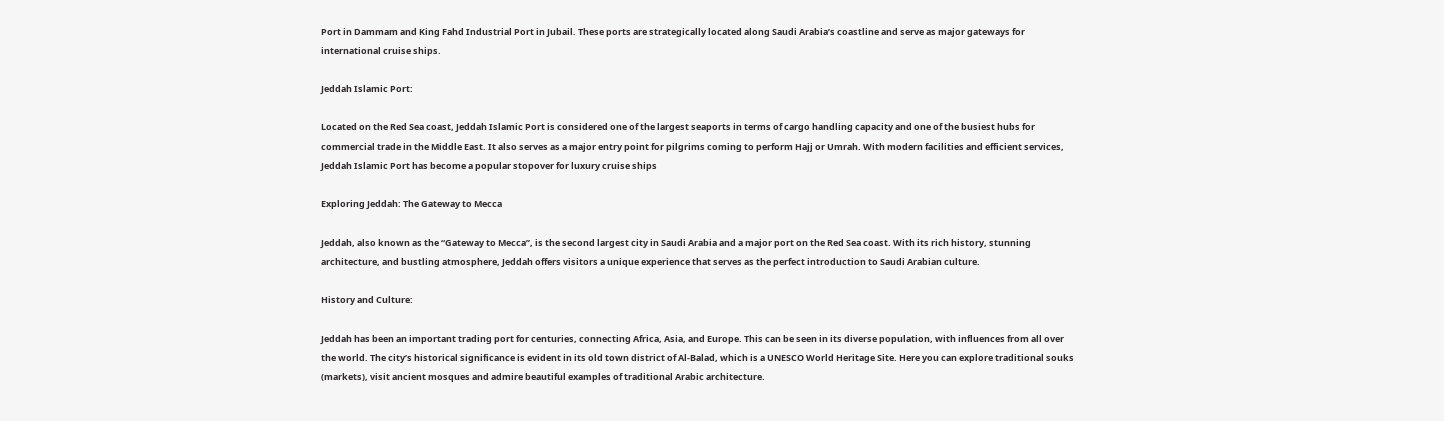Port in Dammam and King Fahd Industrial Port in Jubail. These ports are strategically located along Saudi Arabia’s coastline and serve as major gateways for international cruise ships.

Jeddah Islamic Port:

Located on the Red Sea coast, Jeddah Islamic Port is considered one of the largest seaports in terms of cargo handling capacity and one of the busiest hubs for commercial trade in the Middle East. It also serves as a major entry point for pilgrims coming to perform Hajj or Umrah. With modern facilities and efficient services, Jeddah Islamic Port has become a popular stopover for luxury cruise ships

Exploring Jeddah: The Gateway to Mecca

Jeddah, also known as the “Gateway to Mecca”, is the second largest city in Saudi Arabia and a major port on the Red Sea coast. With its rich history, stunning architecture, and bustling atmosphere, Jeddah offers visitors a unique experience that serves as the perfect introduction to Saudi Arabian culture.

History and Culture:

Jeddah has been an important trading port for centuries, connecting Africa, Asia, and Europe. This can be seen in its diverse population, with influences from all over the world. The city’s historical significance is evident in its old town district of Al-Balad, which is a UNESCO World Heritage Site. Here you can explore traditional souks (markets), visit ancient mosques and admire beautiful examples of traditional Arabic architecture.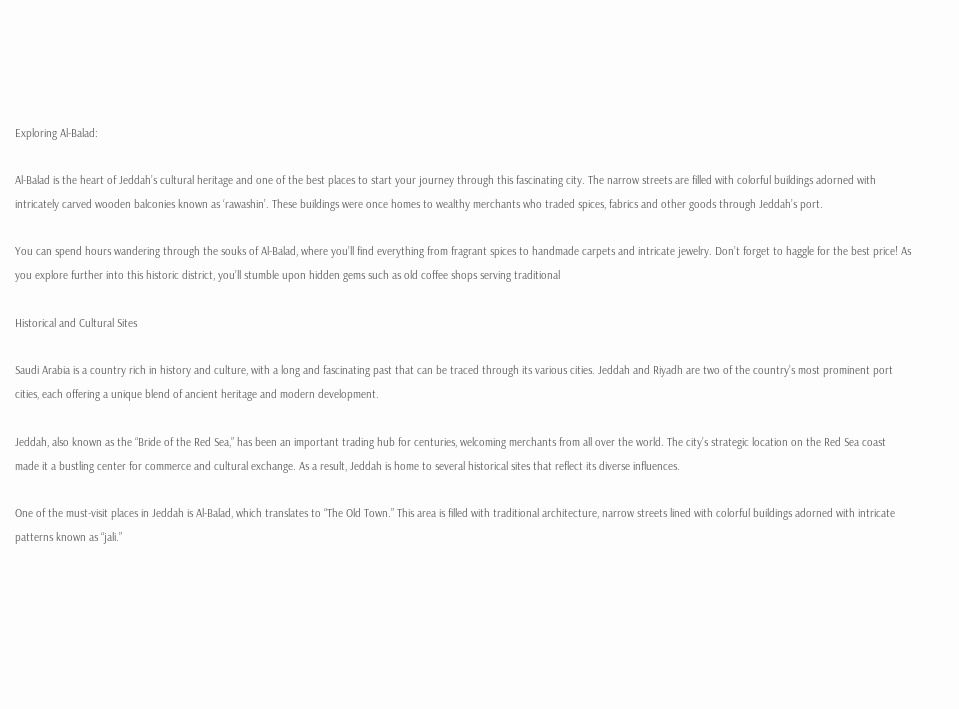Exploring Al-Balad:

Al-Balad is the heart of Jeddah’s cultural heritage and one of the best places to start your journey through this fascinating city. The narrow streets are filled with colorful buildings adorned with intricately carved wooden balconies known as ‘rawashin’. These buildings were once homes to wealthy merchants who traded spices, fabrics and other goods through Jeddah’s port.

You can spend hours wandering through the souks of Al-Balad, where you’ll find everything from fragrant spices to handmade carpets and intricate jewelry. Don’t forget to haggle for the best price! As you explore further into this historic district, you’ll stumble upon hidden gems such as old coffee shops serving traditional

Historical and Cultural Sites

Saudi Arabia is a country rich in history and culture, with a long and fascinating past that can be traced through its various cities. Jeddah and Riyadh are two of the country’s most prominent port cities, each offering a unique blend of ancient heritage and modern development.

Jeddah, also known as the “Bride of the Red Sea,” has been an important trading hub for centuries, welcoming merchants from all over the world. The city’s strategic location on the Red Sea coast made it a bustling center for commerce and cultural exchange. As a result, Jeddah is home to several historical sites that reflect its diverse influences.

One of the must-visit places in Jeddah is Al-Balad, which translates to “The Old Town.” This area is filled with traditional architecture, narrow streets lined with colorful buildings adorned with intricate patterns known as “jali.”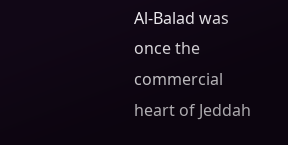Al-Balad was once the commercial heart of Jeddah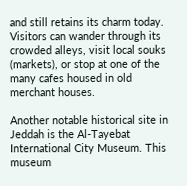and still retains its charm today. Visitors can wander through its crowded alleys, visit local souks (markets), or stop at one of the many cafes housed in old merchant houses.

Another notable historical site in Jeddah is the Al-Tayebat International City Museum. This museum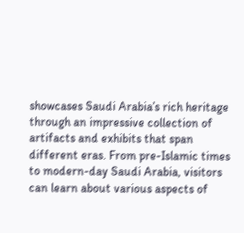showcases Saudi Arabia’s rich heritage through an impressive collection of artifacts and exhibits that span different eras. From pre-Islamic times to modern-day Saudi Arabia, visitors can learn about various aspects of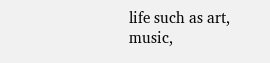life such as art, music,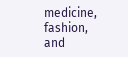medicine, fashion, and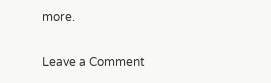more.

Leave a Comment